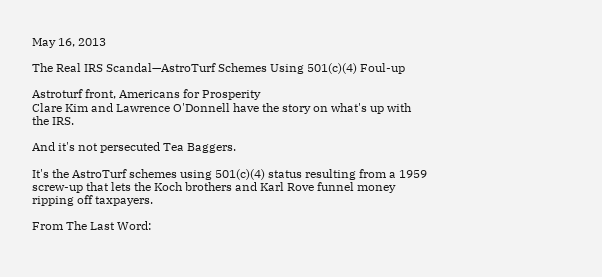May 16, 2013

The Real IRS Scandal—AstroTurf Schemes Using 501(c)(4) Foul-up

Astroturf front, Americans for Prosperity
Clare Kim and Lawrence O'Donnell have the story on what's up with the IRS.

And it's not persecuted Tea Baggers.

It's the AstroTurf schemes using 501(c)(4) status resulting from a 1959 screw-up that lets the Koch brothers and Karl Rove funnel money ripping off taxpayers.

From The Last Word: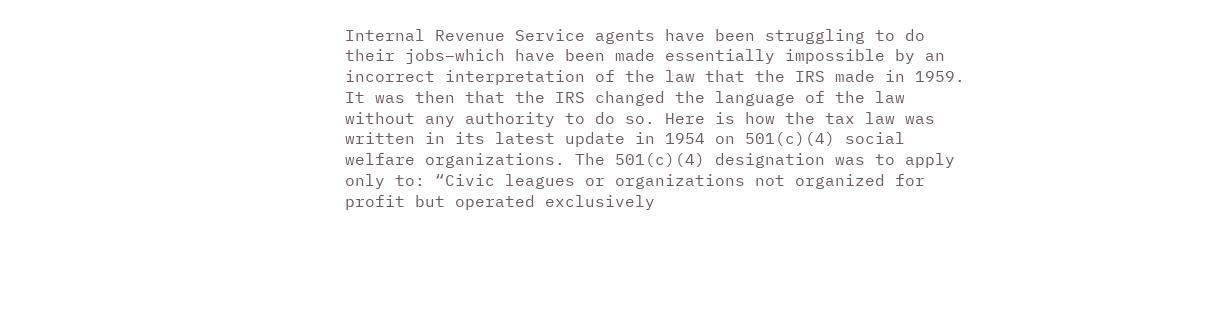Internal Revenue Service agents have been struggling to do their jobs–which have been made essentially impossible by an incorrect interpretation of the law that the IRS made in 1959. It was then that the IRS changed the language of the law without any authority to do so. Here is how the tax law was written in its latest update in 1954 on 501(c)(4) social welfare organizations. The 501(c)(4) designation was to apply only to: “Civic leagues or organizations not organized for profit but operated exclusively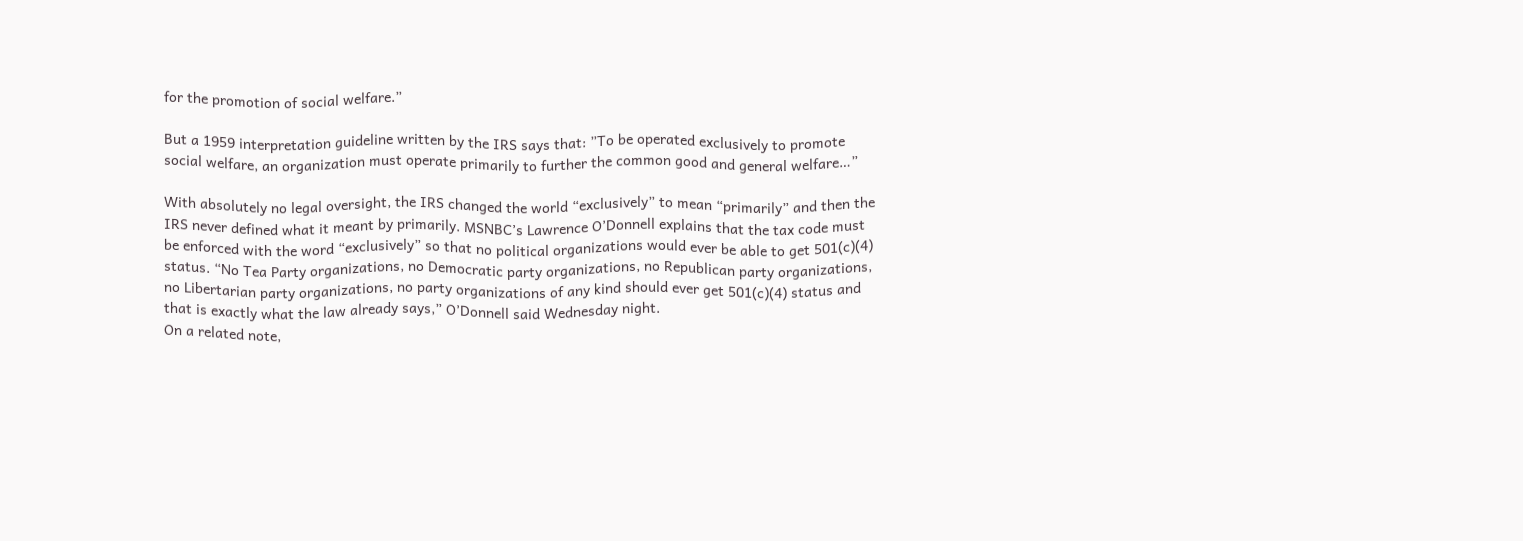for the promotion of social welfare.”

But a 1959 interpretation guideline written by the IRS says that: ”To be operated exclusively to promote social welfare, an organization must operate primarily to further the common good and general welfare…”

With absolutely no legal oversight, the IRS changed the world “exclusively” to mean “primarily” and then the IRS never defined what it meant by primarily. MSNBC’s Lawrence O’Donnell explains that the tax code must be enforced with the word “exclusively” so that no political organizations would ever be able to get 501(c)(4) status. “No Tea Party organizations, no Democratic party organizations, no Republican party organizations, no Libertarian party organizations, no party organizations of any kind should ever get 501(c)(4) status and that is exactly what the law already says,” O’Donnell said Wednesday night.
On a related note,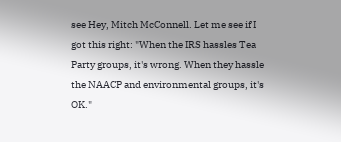see Hey, Mitch McConnell. Let me see if I got this right: "When the IRS hassles Tea Party groups, it's wrong. When they hassle the NAACP and environmental groups, it's OK."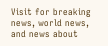Visit for breaking news, world news, and news about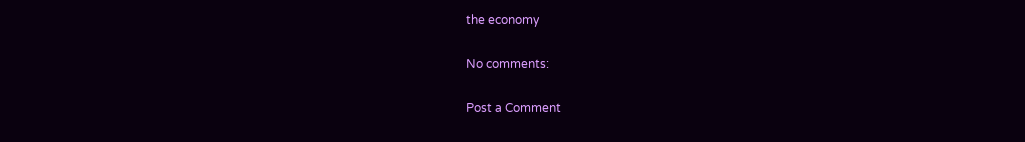the economy

No comments:

Post a Comment